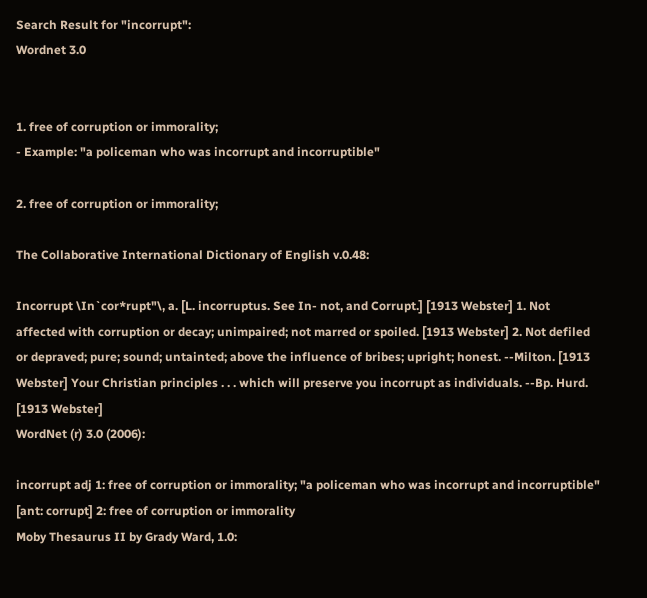Search Result for "incorrupt":
Wordnet 3.0


1. free of corruption or immorality;
- Example: "a policeman who was incorrupt and incorruptible"

2. free of corruption or immorality;

The Collaborative International Dictionary of English v.0.48:

Incorrupt \In`cor*rupt"\, a. [L. incorruptus. See In- not, and Corrupt.] [1913 Webster] 1. Not affected with corruption or decay; unimpaired; not marred or spoiled. [1913 Webster] 2. Not defiled or depraved; pure; sound; untainted; above the influence of bribes; upright; honest. --Milton. [1913 Webster] Your Christian principles . . . which will preserve you incorrupt as individuals. --Bp. Hurd. [1913 Webster]
WordNet (r) 3.0 (2006):

incorrupt adj 1: free of corruption or immorality; "a policeman who was incorrupt and incorruptible" [ant: corrupt] 2: free of corruption or immorality
Moby Thesaurus II by Grady Ward, 1.0: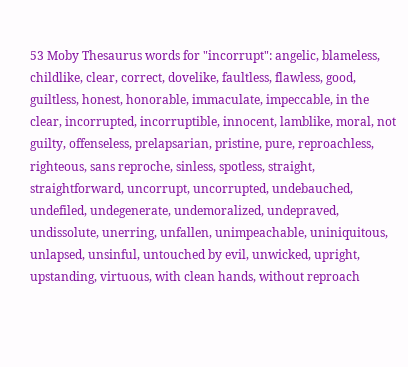53 Moby Thesaurus words for "incorrupt": angelic, blameless, childlike, clear, correct, dovelike, faultless, flawless, good, guiltless, honest, honorable, immaculate, impeccable, in the clear, incorrupted, incorruptible, innocent, lamblike, moral, not guilty, offenseless, prelapsarian, pristine, pure, reproachless, righteous, sans reproche, sinless, spotless, straight, straightforward, uncorrupt, uncorrupted, undebauched, undefiled, undegenerate, undemoralized, undepraved, undissolute, unerring, unfallen, unimpeachable, uniniquitous, unlapsed, unsinful, untouched by evil, unwicked, upright, upstanding, virtuous, with clean hands, without reproach